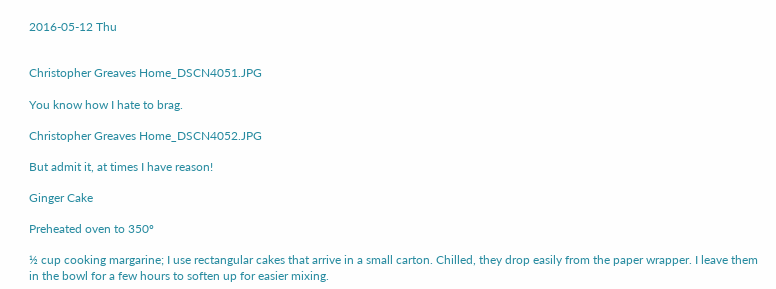2016-05-12 Thu


Christopher Greaves Home_DSCN4051.JPG

You know how I hate to brag.

Christopher Greaves Home_DSCN4052.JPG

But admit it, at times I have reason!

Ginger Cake

Preheated oven to 350º

½ cup cooking margarine; I use rectangular cakes that arrive in a small carton. Chilled, they drop easily from the paper wrapper. I leave them in the bowl for a few hours to soften up for easier mixing.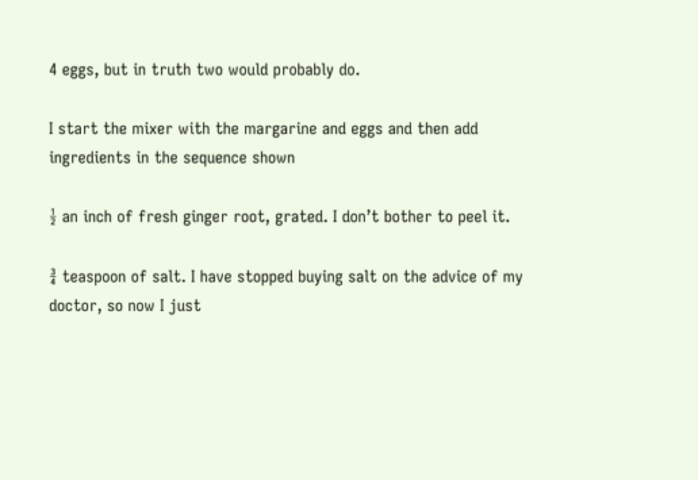4 eggs, but in truth two would probably do.

I start the mixer with the margarine and eggs and then add ingredients in the sequence shown

½ an inch of fresh ginger root, grated. I don’t bother to peel it.

¾ teaspoon of salt. I have stopped buying salt on the advice of my doctor, so now I just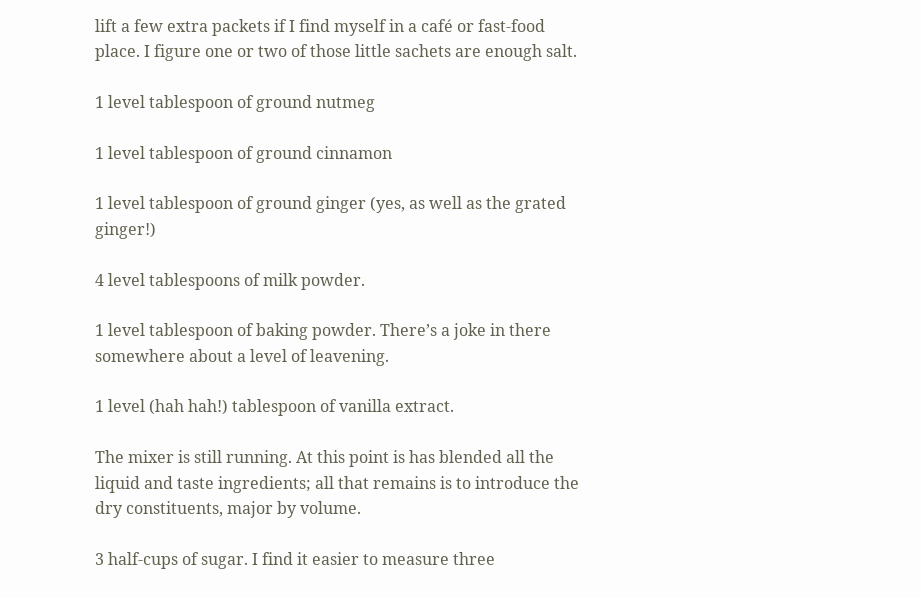lift a few extra packets if I find myself in a café or fast-food place. I figure one or two of those little sachets are enough salt.

1 level tablespoon of ground nutmeg

1 level tablespoon of ground cinnamon

1 level tablespoon of ground ginger (yes, as well as the grated ginger!)

4 level tablespoons of milk powder.

1 level tablespoon of baking powder. There’s a joke in there somewhere about a level of leavening.

1 level (hah hah!) tablespoon of vanilla extract.

The mixer is still running. At this point is has blended all the liquid and taste ingredients; all that remains is to introduce the dry constituents, major by volume.

3 half-cups of sugar. I find it easier to measure three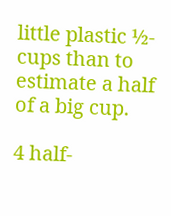little plastic ½-cups than to estimate a half of a big cup.

4 half-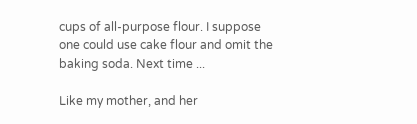cups of all-purpose flour. I suppose one could use cake flour and omit the baking soda. Next time ...

Like my mother, and her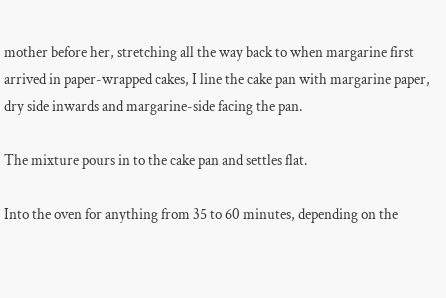mother before her, stretching all the way back to when margarine first arrived in paper-wrapped cakes, I line the cake pan with margarine paper, dry side inwards and margarine-side facing the pan.

The mixture pours in to the cake pan and settles flat.

Into the oven for anything from 35 to 60 minutes, depending on the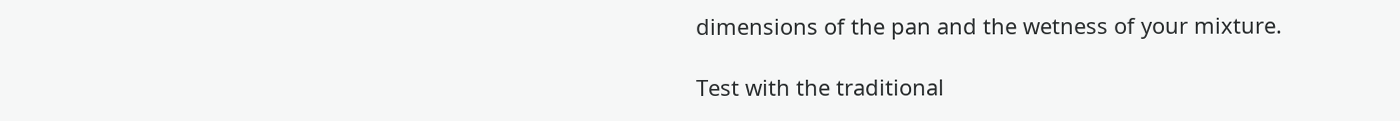dimensions of the pan and the wetness of your mixture.

Test with the traditional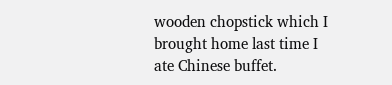wooden chopstick which I brought home last time I ate Chinese buffet.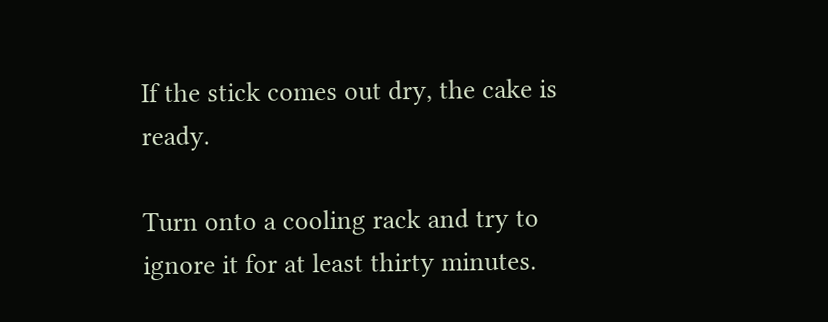If the stick comes out dry, the cake is ready.

Turn onto a cooling rack and try to ignore it for at least thirty minutes.